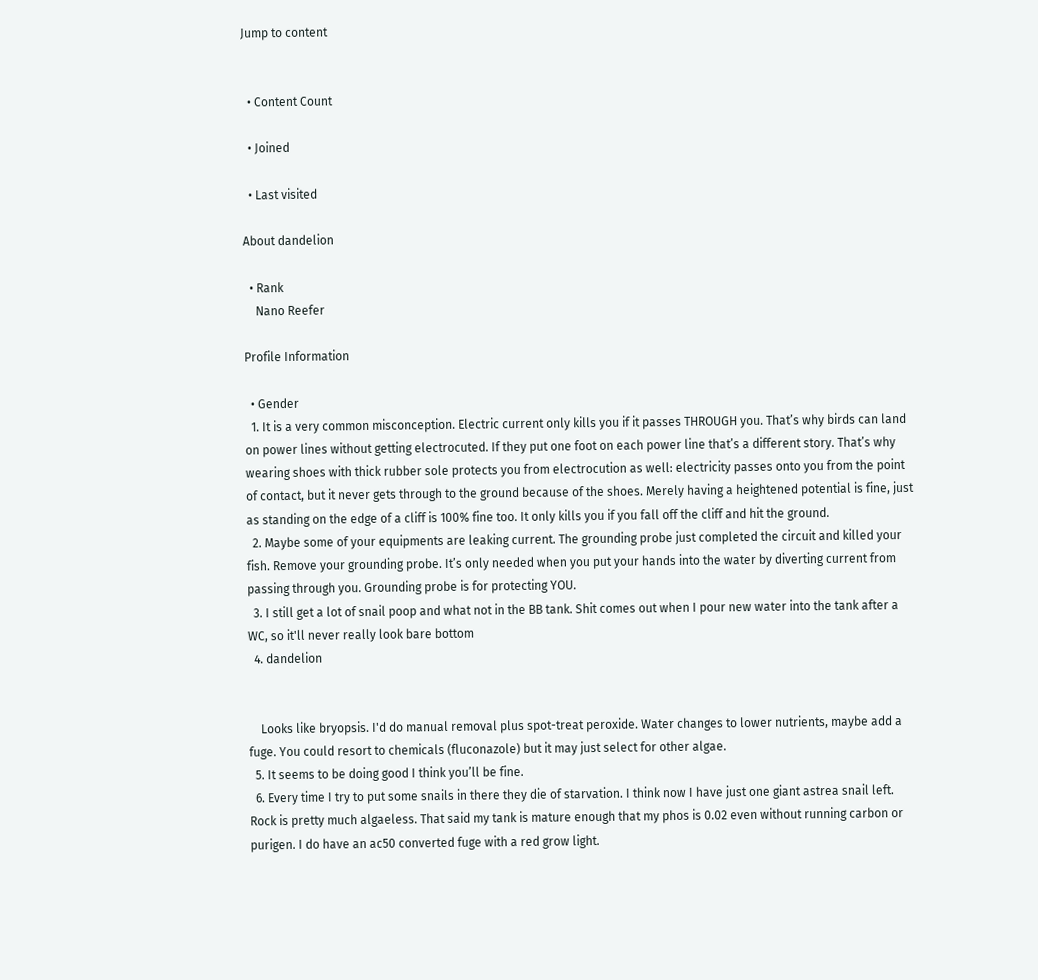Jump to content


  • Content Count

  • Joined

  • Last visited

About dandelion

  • Rank
    Nano Reefer

Profile Information

  • Gender
  1. It is a very common misconception. Electric current only kills you if it passes THROUGH you. That’s why birds can land on power lines without getting electrocuted. If they put one foot on each power line that’s a different story. That’s why wearing shoes with thick rubber sole protects you from electrocution as well: electricity passes onto you from the point of contact, but it never gets through to the ground because of the shoes. Merely having a heightened potential is fine, just as standing on the edge of a cliff is 100% fine too. It only kills you if you fall off the cliff and hit the ground.
  2. Maybe some of your equipments are leaking current. The grounding probe just completed the circuit and killed your fish. Remove your grounding probe. It’s only needed when you put your hands into the water by diverting current from passing through you. Grounding probe is for protecting YOU.
  3. I still get a lot of snail poop and what not in the BB tank. Shit comes out when I pour new water into the tank after a WC, so it'll never really look bare bottom
  4. dandelion


    Looks like bryopsis. I'd do manual removal plus spot-treat peroxide. Water changes to lower nutrients, maybe add a fuge. You could resort to chemicals (fluconazole) but it may just select for other algae.
  5. It seems to be doing good I think you’ll be fine.
  6. Every time I try to put some snails in there they die of starvation. I think now I have just one giant astrea snail left. Rock is pretty much algaeless. That said my tank is mature enough that my phos is 0.02 even without running carbon or purigen. I do have an ac50 converted fuge with a red grow light.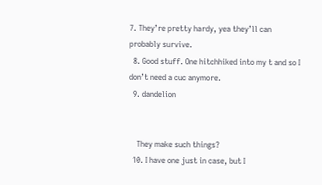7. They’re pretty hardy, yea they’ll can probably survive.
  8. Good stuff. One hitchhiked into my t and so I don’t need a cuc anymore.
  9. dandelion


    They make such things?
  10. I have one just in case, but I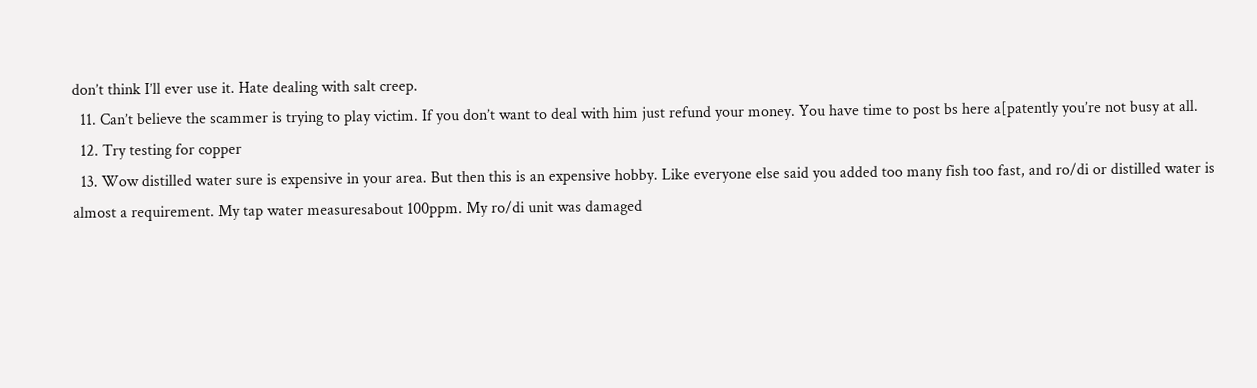don’t think I’ll ever use it. Hate dealing with salt creep.
  11. Can’t believe the scammer is trying to play victim. If you don’t want to deal with him just refund your money. You have time to post bs here a[patently you’re not busy at all.
  12. Try testing for copper
  13. Wow distilled water sure is expensive in your area. But then this is an expensive hobby. Like everyone else said you added too many fish too fast, and ro/di or distilled water is almost a requirement. My tap water measuresabout 100ppm. My ro/di unit was damaged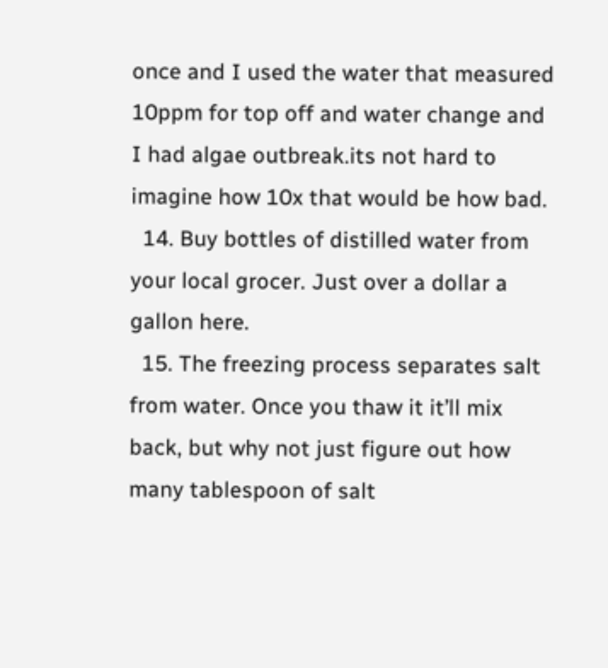once and I used the water that measured 10ppm for top off and water change and I had algae outbreak.its not hard to imagine how 10x that would be how bad.
  14. Buy bottles of distilled water from your local grocer. Just over a dollar a gallon here.
  15. The freezing process separates salt from water. Once you thaw it it’ll mix back, but why not just figure out how many tablespoon of salt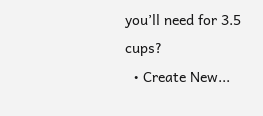you’ll need for 3.5 cups?
  • Create New...